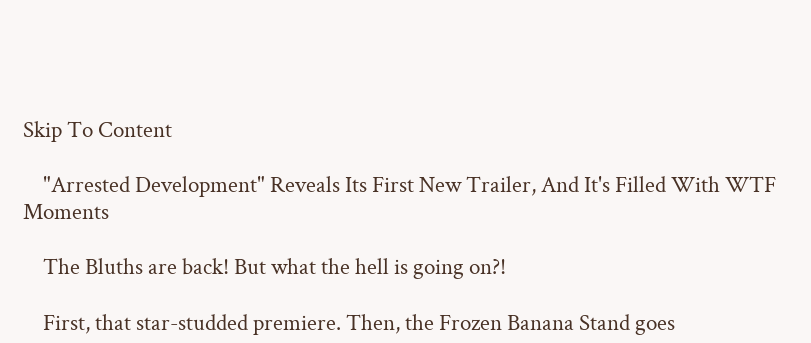Skip To Content

    "Arrested Development" Reveals Its First New Trailer, And It's Filled With WTF Moments

    The Bluths are back! But what the hell is going on?!

    First, that star-studded premiere. Then, the Frozen Banana Stand goes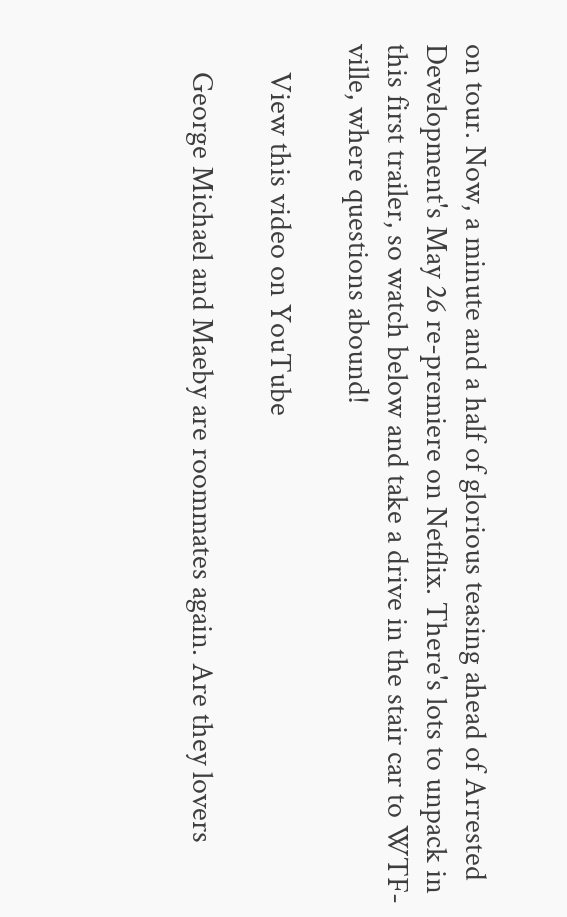on tour. Now, a minute and a half of glorious teasing ahead of Arrested Development's May 26 re-premiere on Netflix. There's lots to unpack in this first trailer, so watch below and take a drive in the stair car to WTF-ville, where questions abound!

    View this video on YouTube

    George Michael and Maeby are roommates again. Are they lovers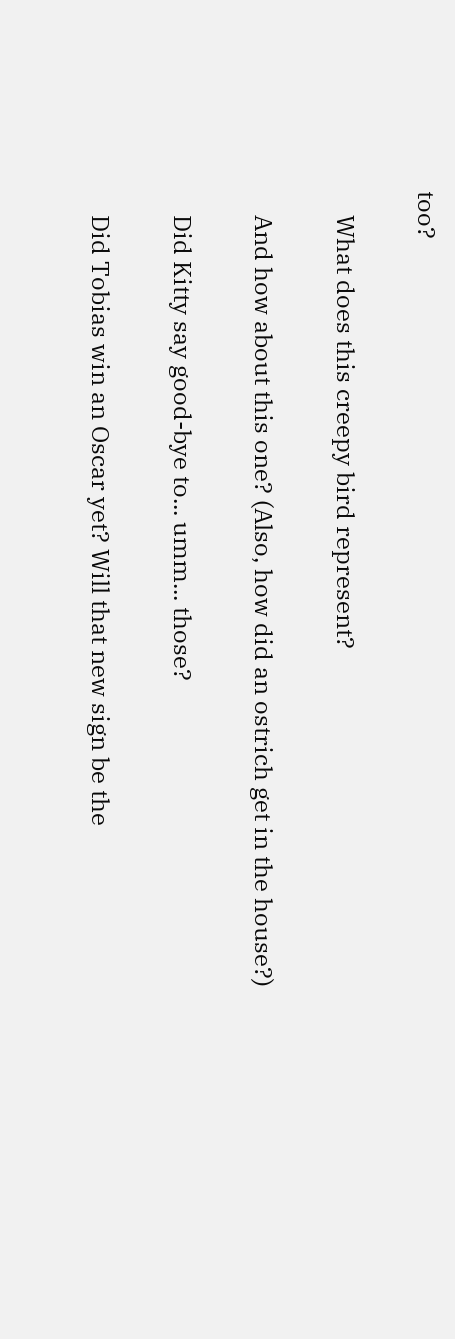too?

    What does this creepy bird represent?

    And how about this one? (Also, how did an ostrich get in the house?)

    Did Kitty say good-bye to... umm... those?

    Did Tobias win an Oscar yet? Will that new sign be the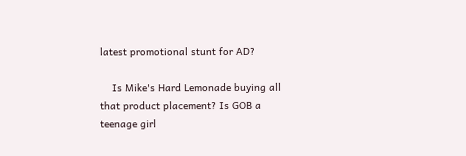latest promotional stunt for AD?

    Is Mike's Hard Lemonade buying all that product placement? Is GOB a teenage girl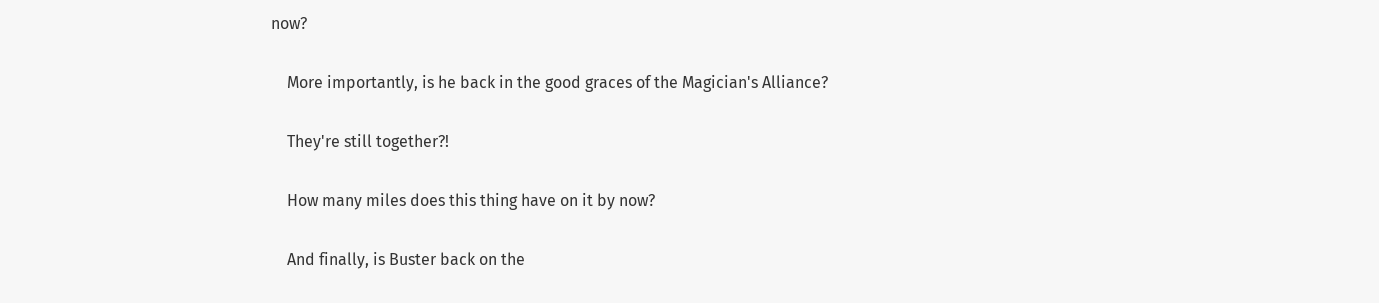now?

    More importantly, is he back in the good graces of the Magician's Alliance?

    They're still together?!

    How many miles does this thing have on it by now?

    And finally, is Buster back on the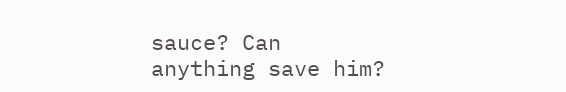sauce? Can anything save him?